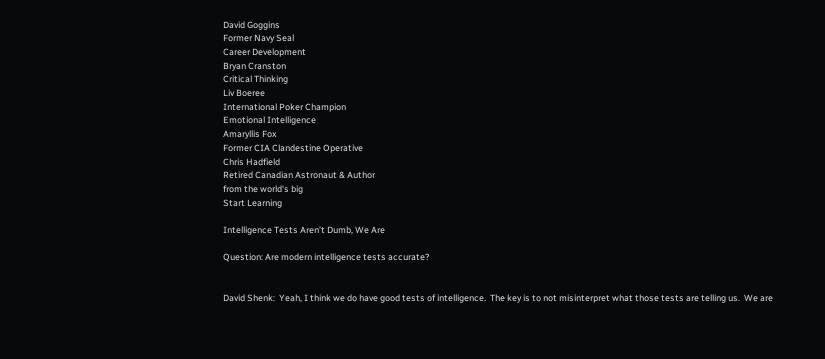David Goggins
Former Navy Seal
Career Development
Bryan Cranston
Critical Thinking
Liv Boeree
International Poker Champion
Emotional Intelligence
Amaryllis Fox
Former CIA Clandestine Operative
Chris Hadfield
Retired Canadian Astronaut & Author
from the world's big
Start Learning

Intelligence Tests Aren’t Dumb, We Are

Question: Are modern intelligence tests accurate?


David Shenk:  Yeah, I think we do have good tests of intelligence.  The key is to not misinterpret what those tests are telling us.  We are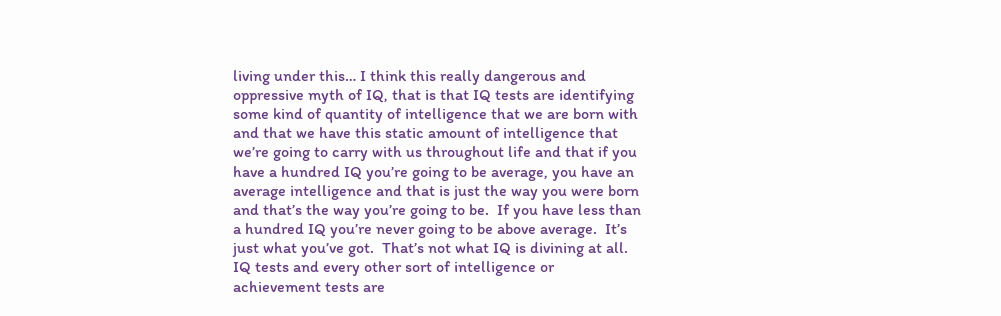living under this… I think this really dangerous and oppressive myth of IQ, that is that IQ tests are identifying some kind of quantity of intelligence that we are born with and that we have this static amount of intelligence that we’re going to carry with us throughout life and that if you have a hundred IQ you’re going to be average, you have an average intelligence and that is just the way you were born and that’s the way you’re going to be.  If you have less than a hundred IQ you’re never going to be above average.  It’s just what you’ve got.  That’s not what IQ is divining at all.  IQ tests and every other sort of intelligence or achievement tests are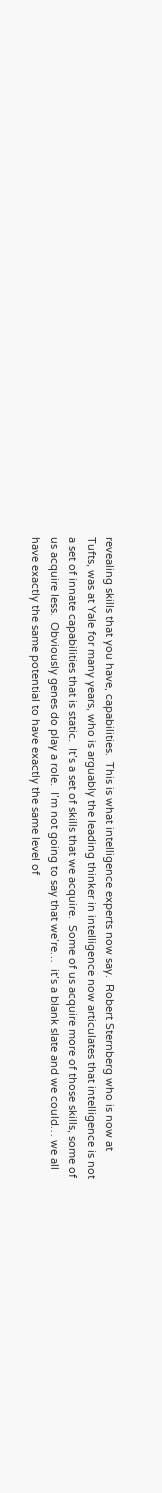revealing skills that you have, capabilities.  This is what intelligence experts now say.  Robert Sternberg who is now at Tufts, was at Yale for many years, who is arguably the leading thinker in intelligence now articulates that intelligence is not a set of innate capabilities that is static.  It’s a set of skills that we acquire.  Some of us acquire more of those skills, some of us acquire less.  Obviously genes do play a role.  I’m not going to say that we’re…  it’s a blank slate and we could… we all have exactly the same potential to have exactly the same level of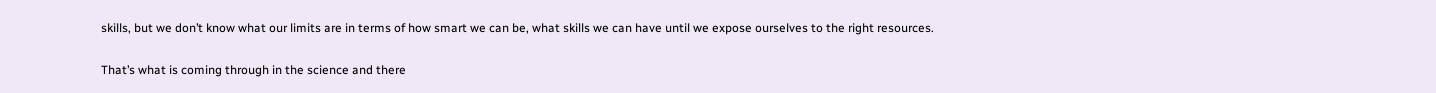skills, but we don’t know what our limits are in terms of how smart we can be, what skills we can have until we expose ourselves to the right resources.


That’s what is coming through in the science and there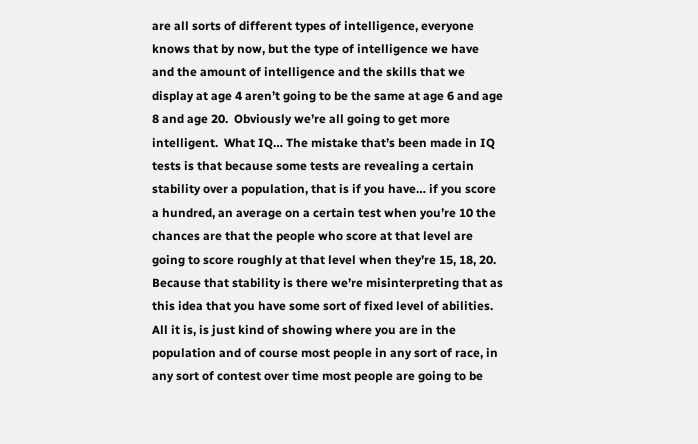are all sorts of different types of intelligence, everyone knows that by now, but the type of intelligence we have and the amount of intelligence and the skills that we display at age 4 aren’t going to be the same at age 6 and age 8 and age 20.  Obviously we’re all going to get more intelligent.  What IQ… The mistake that’s been made in IQ tests is that because some tests are revealing a certain stability over a population, that is if you have… if you score a hundred, an average on a certain test when you’re 10 the chances are that the people who score at that level are going to score roughly at that level when they’re 15, 18, 20.  Because that stability is there we’re misinterpreting that as this idea that you have some sort of fixed level of abilities.  All it is, is just kind of showing where you are in the population and of course most people in any sort of race, in any sort of contest over time most people are going to be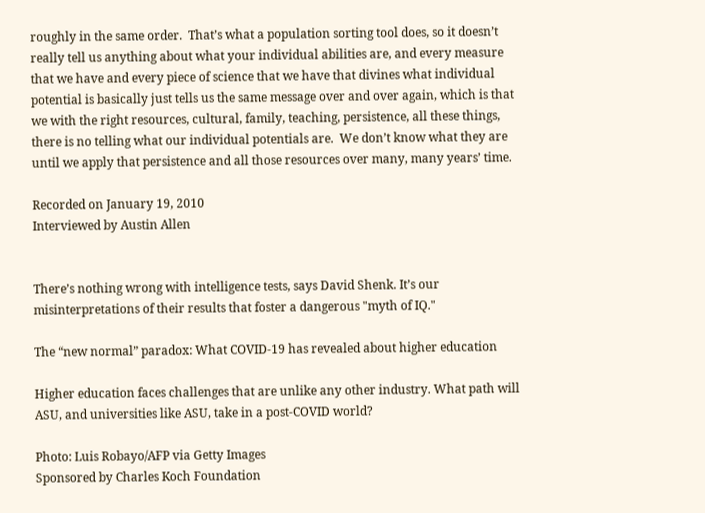roughly in the same order.  That’s what a population sorting tool does, so it doesn’t really tell us anything about what your individual abilities are, and every measure that we have and every piece of science that we have that divines what individual potential is basically just tells us the same message over and over again, which is that we with the right resources, cultural, family, teaching, persistence, all these things, there is no telling what our individual potentials are.  We don’t know what they are until we apply that persistence and all those resources over many, many years’ time.

Recorded on January 19, 2010
Interviewed by Austin Allen


There’s nothing wrong with intelligence tests, says David Shenk. It’s our misinterpretations of their results that foster a dangerous "myth of IQ."

The “new normal” paradox: What COVID-19 has revealed about higher education

Higher education faces challenges that are unlike any other industry. What path will ASU, and universities like ASU, take in a post-COVID world?

Photo: Luis Robayo/AFP via Getty Images
Sponsored by Charles Koch Foundation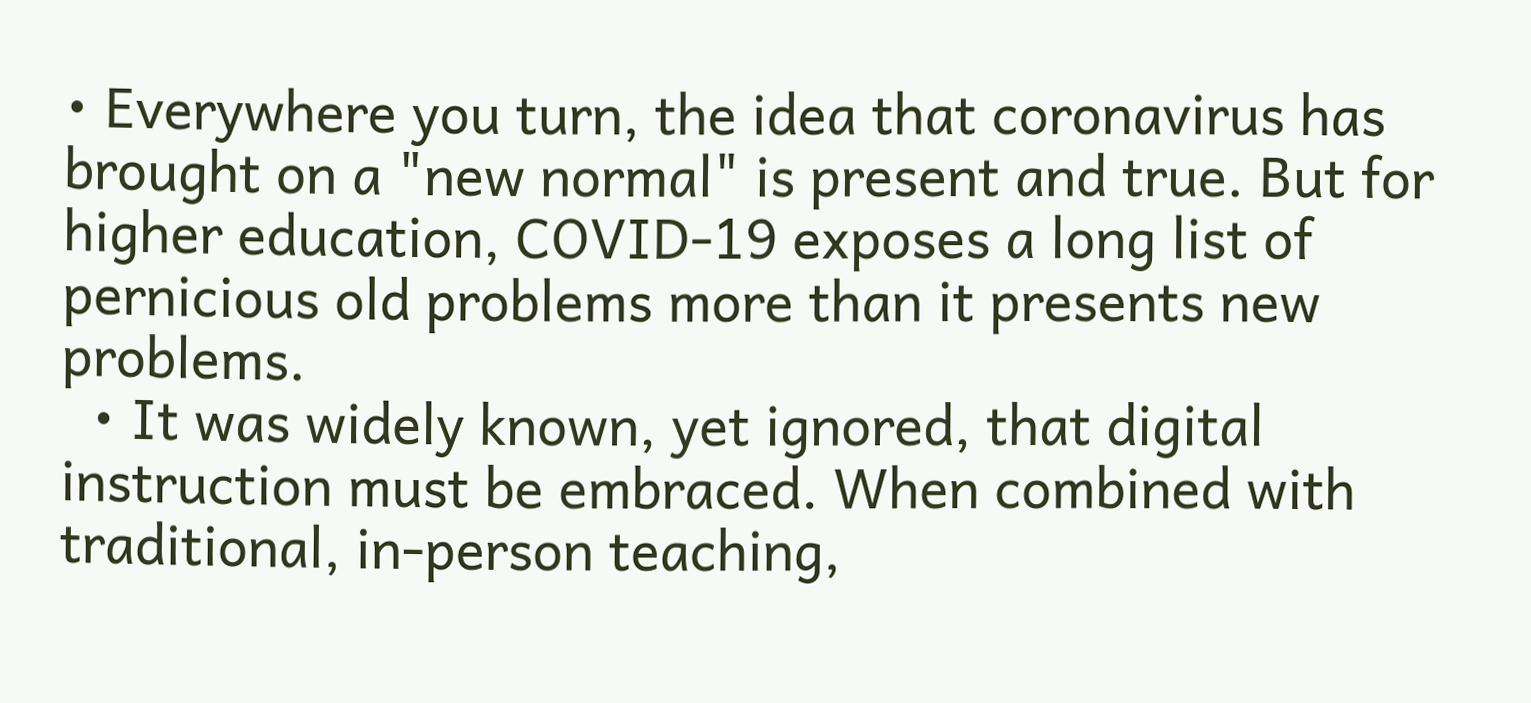• Everywhere you turn, the idea that coronavirus has brought on a "new normal" is present and true. But for higher education, COVID-19 exposes a long list of pernicious old problems more than it presents new problems.
  • It was widely known, yet ignored, that digital instruction must be embraced. When combined with traditional, in-person teaching,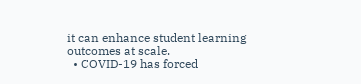it can enhance student learning outcomes at scale.
  • COVID-19 has forced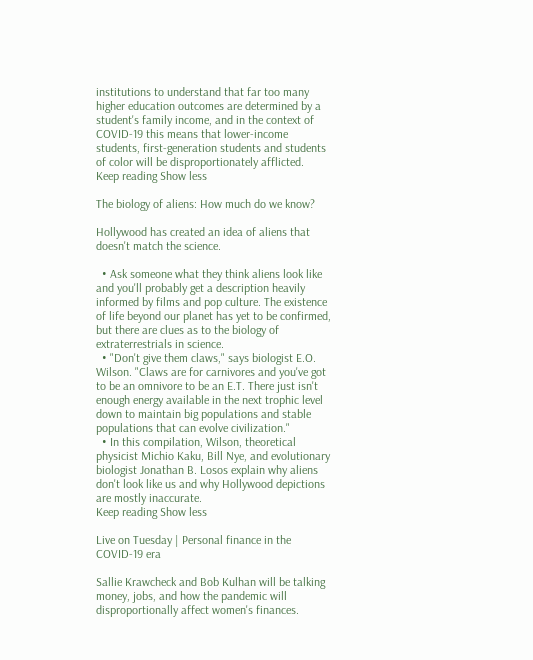institutions to understand that far too many higher education outcomes are determined by a student's family income, and in the context of COVID-19 this means that lower-income students, first-generation students and students of color will be disproportionately afflicted.
Keep reading Show less

The biology of aliens: How much do we know?

Hollywood has created an idea of aliens that doesn't match the science.

  • Ask someone what they think aliens look like and you'll probably get a description heavily informed by films and pop culture. The existence of life beyond our planet has yet to be confirmed, but there are clues as to the biology of extraterrestrials in science.
  • "Don't give them claws," says biologist E.O. Wilson. "Claws are for carnivores and you've got to be an omnivore to be an E.T. There just isn't enough energy available in the next trophic level down to maintain big populations and stable populations that can evolve civilization."
  • In this compilation, Wilson, theoretical physicist Michio Kaku, Bill Nye, and evolutionary biologist Jonathan B. Losos explain why aliens don't look like us and why Hollywood depictions are mostly inaccurate.
Keep reading Show less

Live on Tuesday | Personal finance in the COVID-19 era

Sallie Krawcheck and Bob Kulhan will be talking money, jobs, and how the pandemic will disproportionally affect women's finances.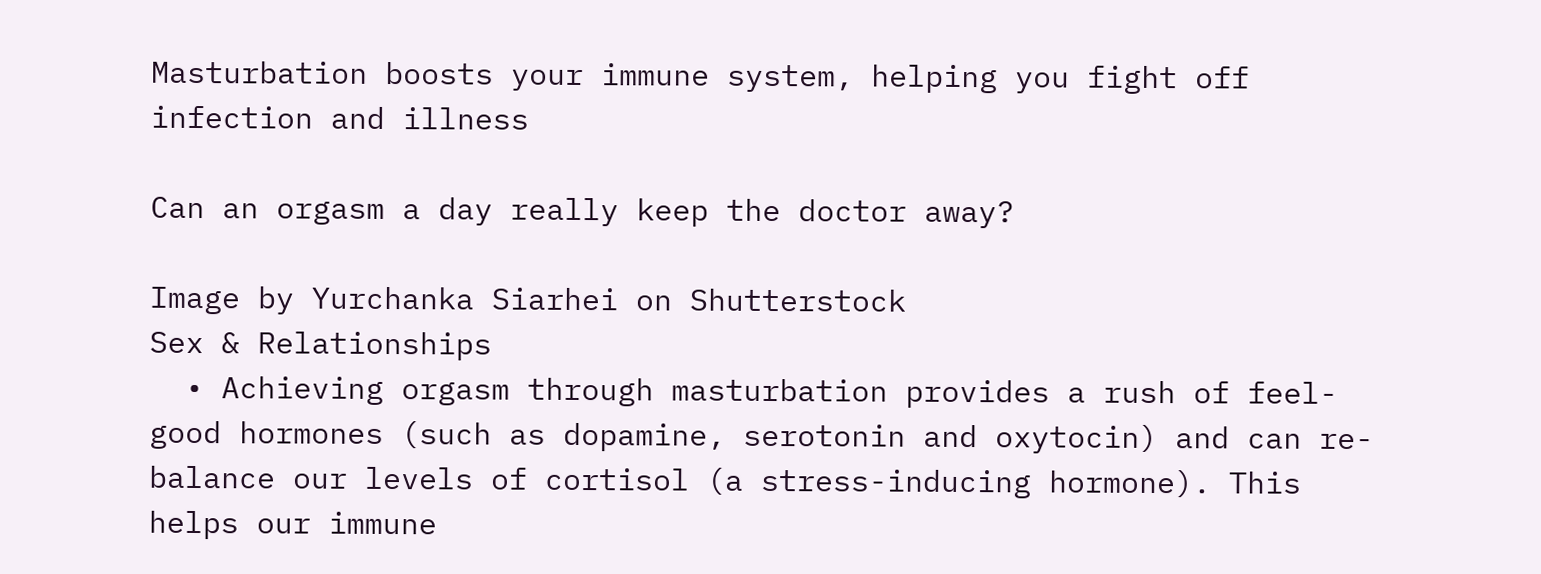Masturbation boosts your immune system, helping you fight off infection and illness

Can an orgasm a day really keep the doctor away?

Image by Yurchanka Siarhei on Shutterstock
Sex & Relationships
  • Achieving orgasm through masturbation provides a rush of feel-good hormones (such as dopamine, serotonin and oxytocin) and can re-balance our levels of cortisol (a stress-inducing hormone). This helps our immune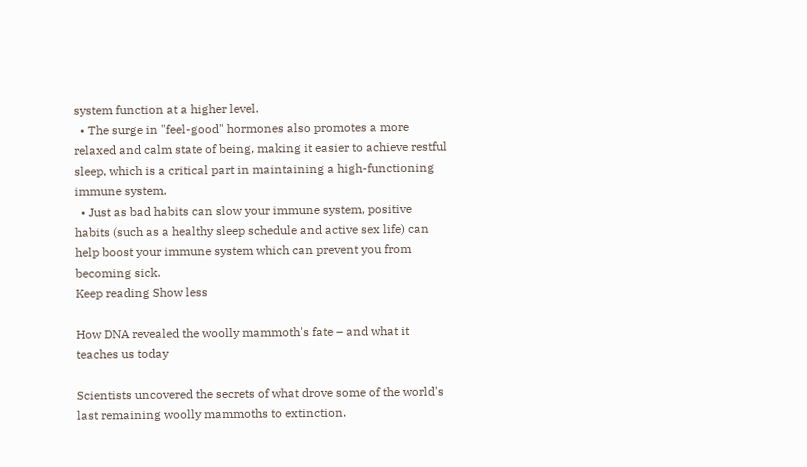system function at a higher level.
  • The surge in "feel-good" hormones also promotes a more relaxed and calm state of being, making it easier to achieve restful sleep, which is a critical part in maintaining a high-functioning immune system.
  • Just as bad habits can slow your immune system, positive habits (such as a healthy sleep schedule and active sex life) can help boost your immune system which can prevent you from becoming sick.
Keep reading Show less

How DNA revealed the woolly mammoth's fate – and what it teaches us today

Scientists uncovered the secrets of what drove some of the world's last remaining woolly mammoths to extinction.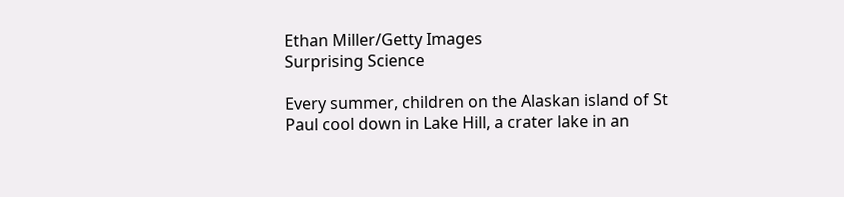Ethan Miller/Getty Images
Surprising Science

Every summer, children on the Alaskan island of St Paul cool down in Lake Hill, a crater lake in an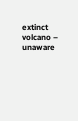extinct volcano – unaware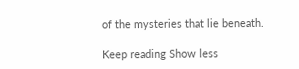of the mysteries that lie beneath.

Keep reading Show less